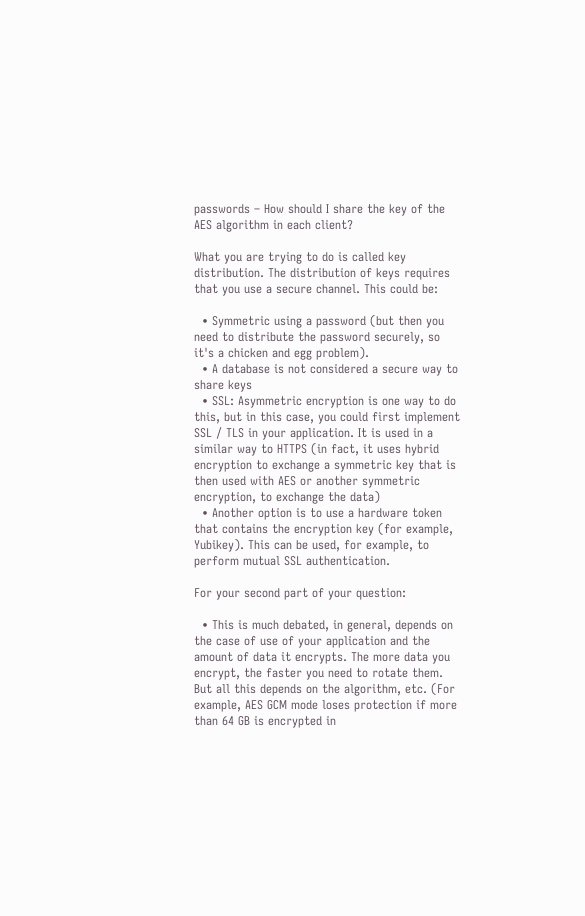passwords – How should I share the key of the AES algorithm in each client?

What you are trying to do is called key distribution. The distribution of keys requires that you use a secure channel. This could be:

  • Symmetric using a password (but then you need to distribute the password securely, so it's a chicken and egg problem).
  • A database is not considered a secure way to share keys
  • SSL: Asymmetric encryption is one way to do this, but in this case, you could first implement SSL / TLS in your application. It is used in a similar way to HTTPS (in fact, it uses hybrid encryption to exchange a symmetric key that is then used with AES or another symmetric encryption, to exchange the data)
  • Another option is to use a hardware token that contains the encryption key (for example, Yubikey). This can be used, for example, to perform mutual SSL authentication.

For your second part of your question:

  • This is much debated, in general, depends on the case of use of your application and the amount of data it encrypts. The more data you encrypt, the faster you need to rotate them. But all this depends on the algorithm, etc. (For example, AES GCM mode loses protection if more than 64 GB is encrypted in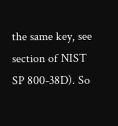the same key, see section of NIST SP 800-38D). So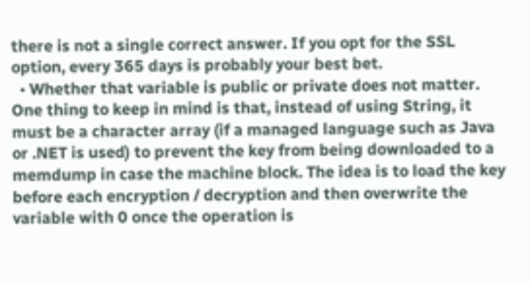there is not a single correct answer. If you opt for the SSL option, every 365 days is probably your best bet.
  • Whether that variable is public or private does not matter. One thing to keep in mind is that, instead of using String, it must be a character array (if a managed language such as Java or .NET is used) to prevent the key from being downloaded to a memdump in case the machine block. The idea is to load the key before each encryption / decryption and then overwrite the variable with 0 once the operation is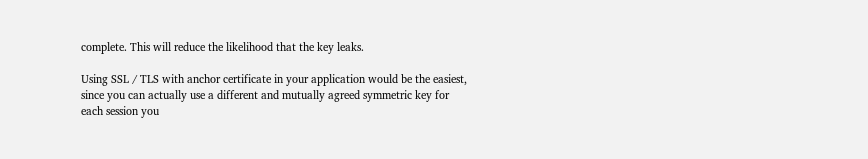complete. This will reduce the likelihood that the key leaks.

Using SSL / TLS with anchor certificate in your application would be the easiest, since you can actually use a different and mutually agreed symmetric key for each session you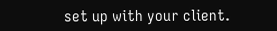set up with your client.